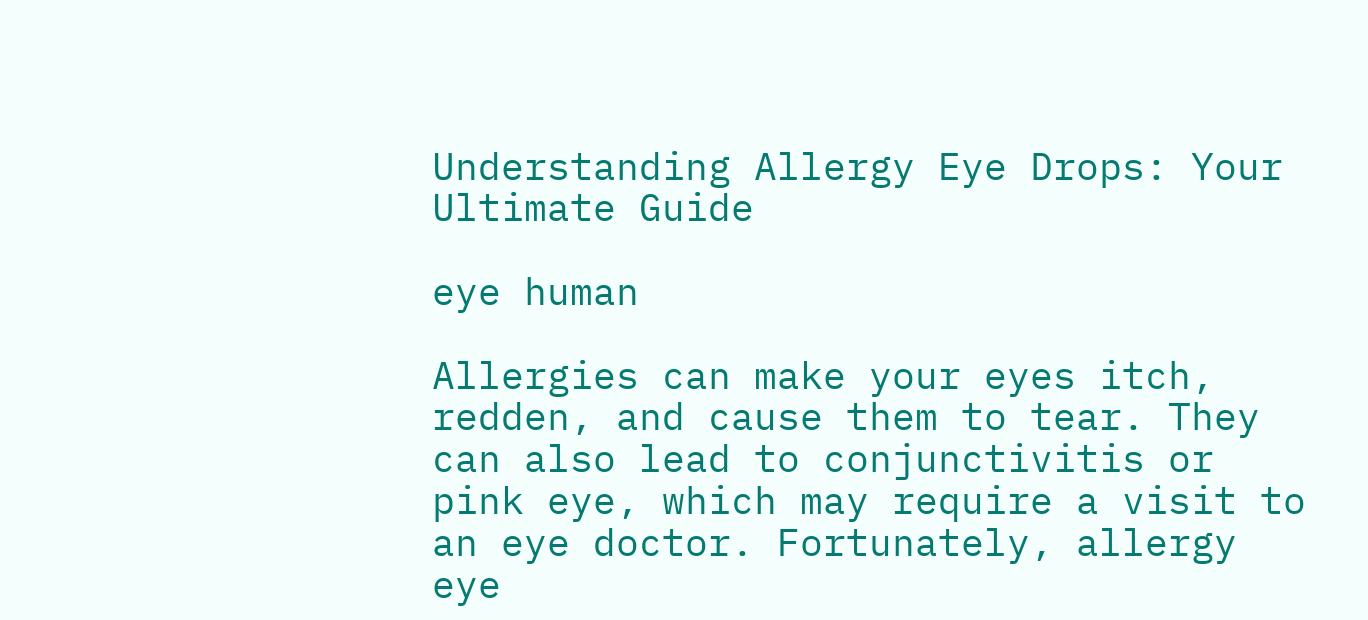Understanding Allergy Eye Drops: Your Ultimate Guide

eye human

Allergies can make your eyes itch, redden, and cause them to tear. They can also lead to conjunctivitis or pink eye, which may require a visit to an eye doctor. Fortunately, allergy eye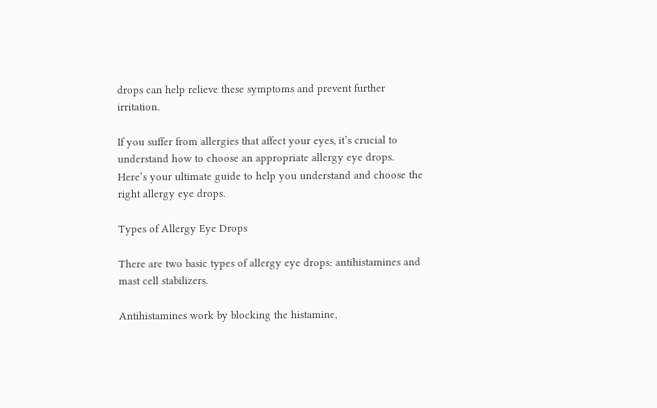drops can help relieve these symptoms and prevent further irritation.

If you suffer from allergies that affect your eyes, it’s crucial to understand how to choose an appropriate allergy eye drops. Here’s your ultimate guide to help you understand and choose the right allergy eye drops.

Types of Allergy Eye Drops

There are two basic types of allergy eye drops: antihistamines and mast cell stabilizers.

Antihistamines work by blocking the histamine,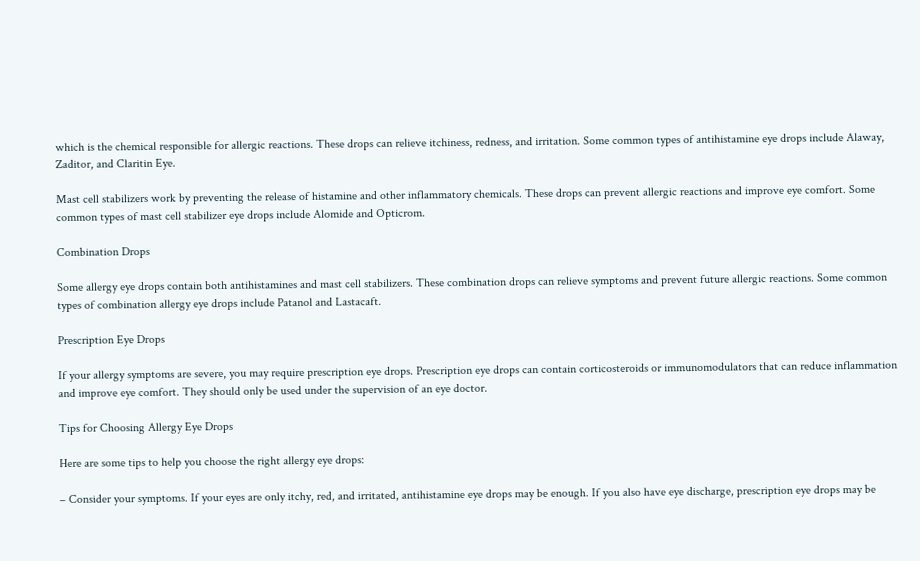which is the chemical responsible for allergic reactions. These drops can relieve itchiness, redness, and irritation. Some common types of antihistamine eye drops include Alaway, Zaditor, and Claritin Eye.

Mast cell stabilizers work by preventing the release of histamine and other inflammatory chemicals. These drops can prevent allergic reactions and improve eye comfort. Some common types of mast cell stabilizer eye drops include Alomide and Opticrom.

Combination Drops

Some allergy eye drops contain both antihistamines and mast cell stabilizers. These combination drops can relieve symptoms and prevent future allergic reactions. Some common types of combination allergy eye drops include Patanol and Lastacaft.

Prescription Eye Drops

If your allergy symptoms are severe, you may require prescription eye drops. Prescription eye drops can contain corticosteroids or immunomodulators that can reduce inflammation and improve eye comfort. They should only be used under the supervision of an eye doctor.

Tips for Choosing Allergy Eye Drops

Here are some tips to help you choose the right allergy eye drops:

– Consider your symptoms. If your eyes are only itchy, red, and irritated, antihistamine eye drops may be enough. If you also have eye discharge, prescription eye drops may be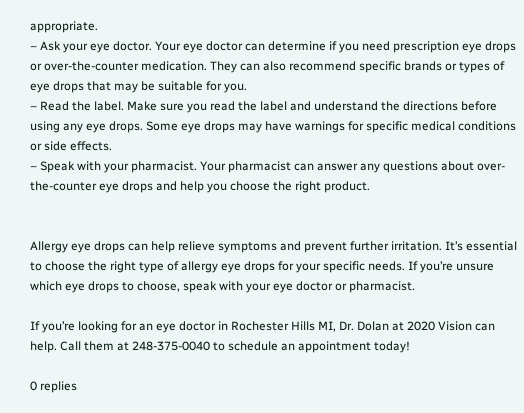appropriate.
– Ask your eye doctor. Your eye doctor can determine if you need prescription eye drops or over-the-counter medication. They can also recommend specific brands or types of eye drops that may be suitable for you.
– Read the label. Make sure you read the label and understand the directions before using any eye drops. Some eye drops may have warnings for specific medical conditions or side effects.
– Speak with your pharmacist. Your pharmacist can answer any questions about over-the-counter eye drops and help you choose the right product.


Allergy eye drops can help relieve symptoms and prevent further irritation. It’s essential to choose the right type of allergy eye drops for your specific needs. If you’re unsure which eye drops to choose, speak with your eye doctor or pharmacist.

If you’re looking for an eye doctor in Rochester Hills MI, Dr. Dolan at 2020 Vision can help. Call them at 248-375-0040 to schedule an appointment today!

0 replies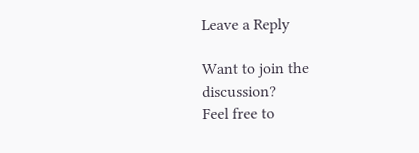Leave a Reply

Want to join the discussion?
Feel free to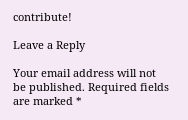contribute!

Leave a Reply

Your email address will not be published. Required fields are marked *